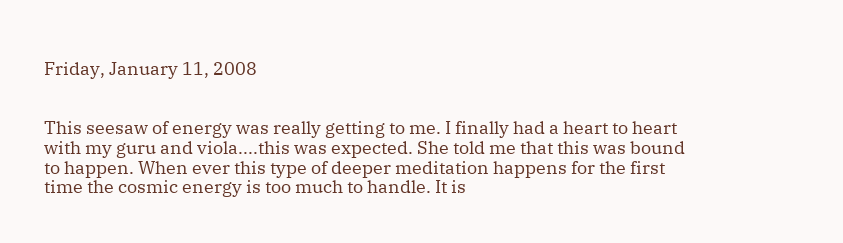Friday, January 11, 2008


This seesaw of energy was really getting to me. I finally had a heart to heart with my guru and viola....this was expected. She told me that this was bound to happen. When ever this type of deeper meditation happens for the first time the cosmic energy is too much to handle. It is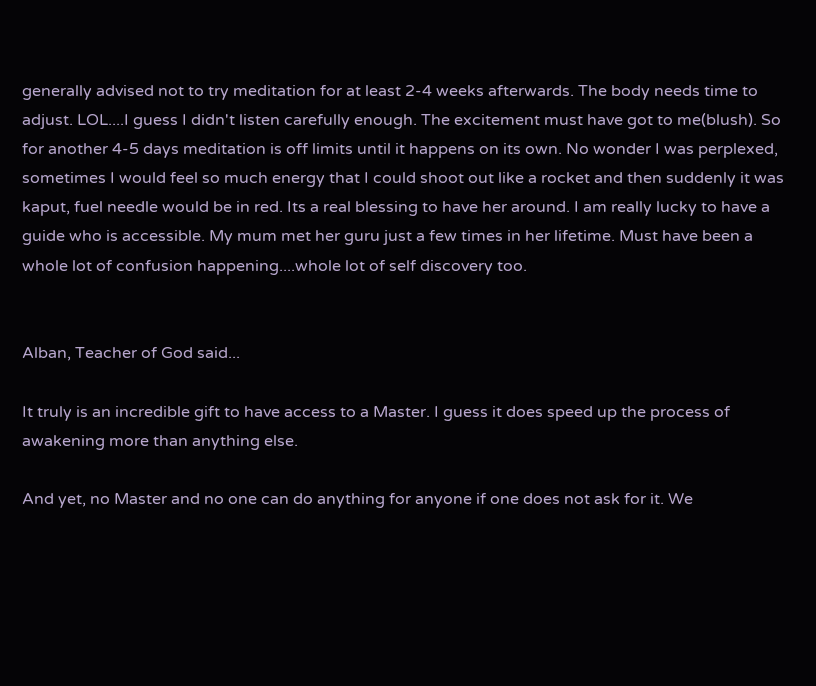generally advised not to try meditation for at least 2-4 weeks afterwards. The body needs time to adjust. LOL....I guess I didn't listen carefully enough. The excitement must have got to me(blush). So for another 4-5 days meditation is off limits until it happens on its own. No wonder I was perplexed, sometimes I would feel so much energy that I could shoot out like a rocket and then suddenly it was kaput, fuel needle would be in red. Its a real blessing to have her around. I am really lucky to have a guide who is accessible. My mum met her guru just a few times in her lifetime. Must have been a whole lot of confusion happening....whole lot of self discovery too.


Alban, Teacher of God said...

It truly is an incredible gift to have access to a Master. I guess it does speed up the process of awakening more than anything else.

And yet, no Master and no one can do anything for anyone if one does not ask for it. We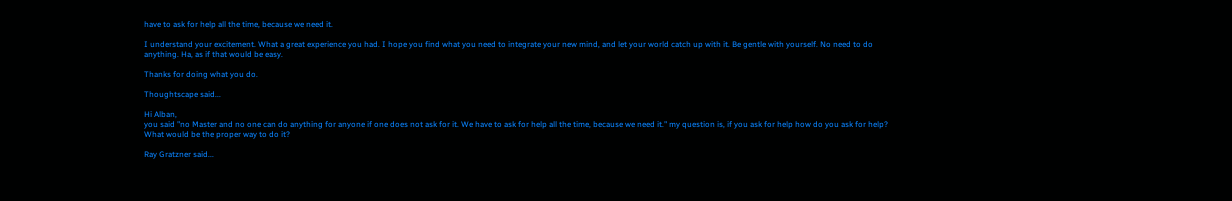have to ask for help all the time, because we need it.

I understand your excitement. What a great experience you had. I hope you find what you need to integrate your new mind, and let your world catch up with it. Be gentle with yourself. No need to do anything. Ha, as if that would be easy.

Thanks for doing what you do.

Thoughtscape said...

Hi Alban,
you said "no Master and no one can do anything for anyone if one does not ask for it. We have to ask for help all the time, because we need it." my question is, if you ask for help how do you ask for help? What would be the proper way to do it?

Ray Gratzner said...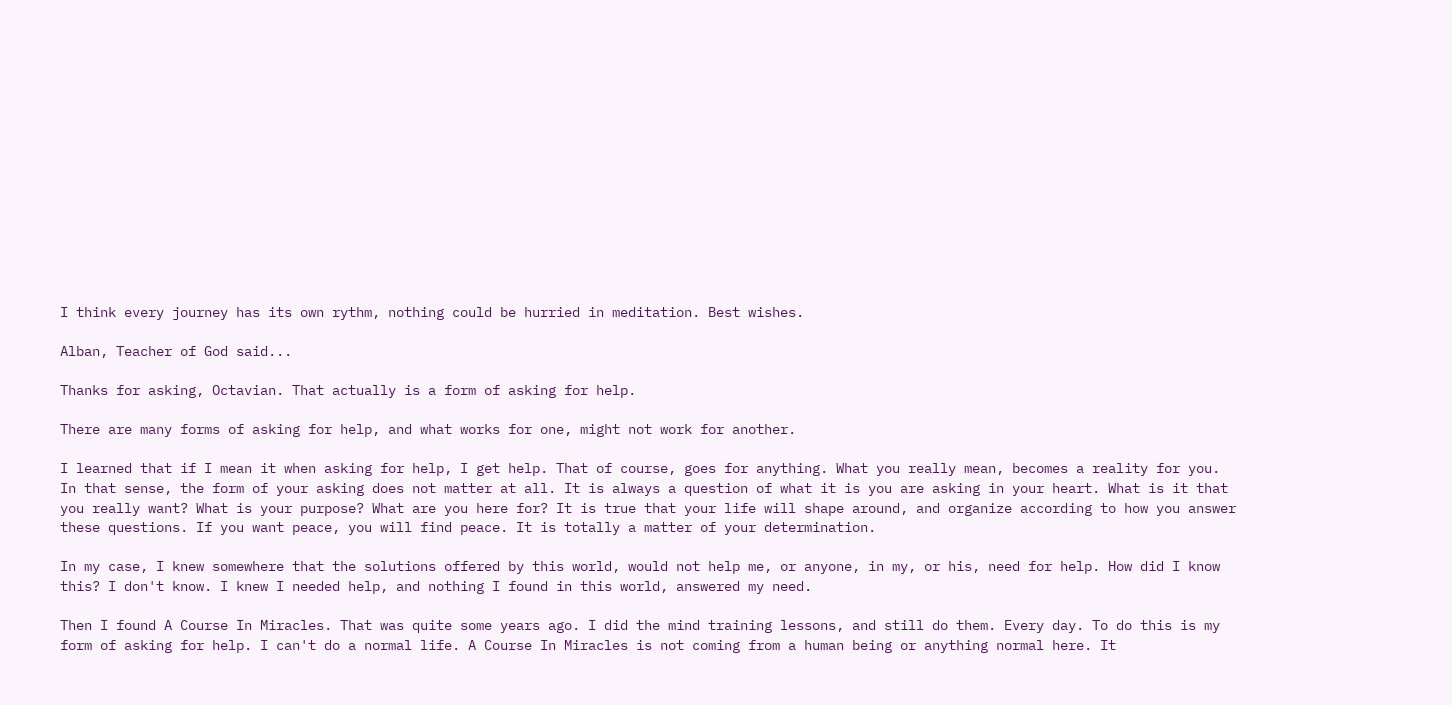I think every journey has its own rythm, nothing could be hurried in meditation. Best wishes.

Alban, Teacher of God said...

Thanks for asking, Octavian. That actually is a form of asking for help.

There are many forms of asking for help, and what works for one, might not work for another.

I learned that if I mean it when asking for help, I get help. That of course, goes for anything. What you really mean, becomes a reality for you. In that sense, the form of your asking does not matter at all. It is always a question of what it is you are asking in your heart. What is it that you really want? What is your purpose? What are you here for? It is true that your life will shape around, and organize according to how you answer these questions. If you want peace, you will find peace. It is totally a matter of your determination.

In my case, I knew somewhere that the solutions offered by this world, would not help me, or anyone, in my, or his, need for help. How did I know this? I don't know. I knew I needed help, and nothing I found in this world, answered my need.

Then I found A Course In Miracles. That was quite some years ago. I did the mind training lessons, and still do them. Every day. To do this is my form of asking for help. I can't do a normal life. A Course In Miracles is not coming from a human being or anything normal here. It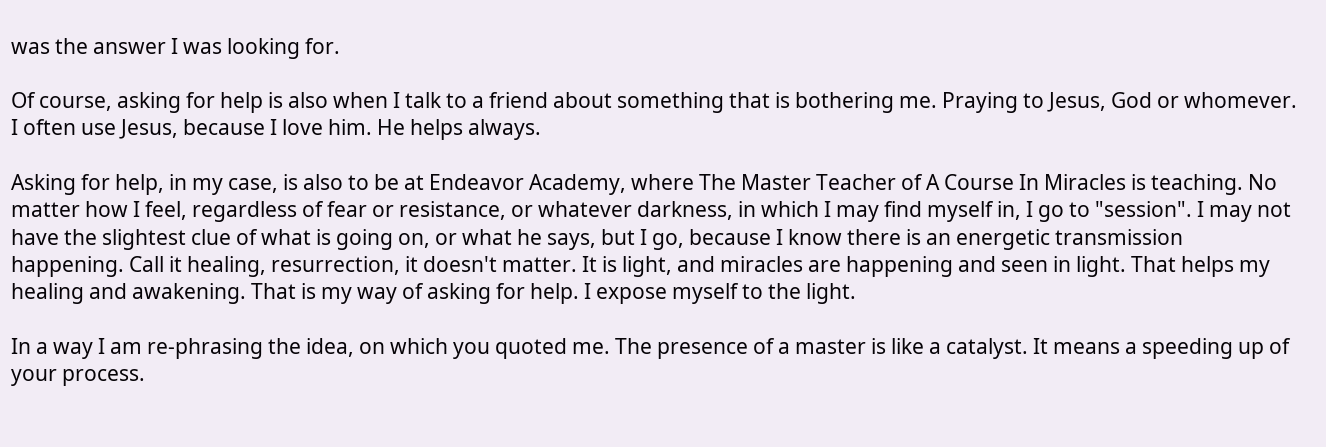was the answer I was looking for.

Of course, asking for help is also when I talk to a friend about something that is bothering me. Praying to Jesus, God or whomever. I often use Jesus, because I love him. He helps always.

Asking for help, in my case, is also to be at Endeavor Academy, where The Master Teacher of A Course In Miracles is teaching. No matter how I feel, regardless of fear or resistance, or whatever darkness, in which I may find myself in, I go to "session". I may not have the slightest clue of what is going on, or what he says, but I go, because I know there is an energetic transmission happening. Call it healing, resurrection, it doesn't matter. It is light, and miracles are happening and seen in light. That helps my healing and awakening. That is my way of asking for help. I expose myself to the light.

In a way I am re-phrasing the idea, on which you quoted me. The presence of a master is like a catalyst. It means a speeding up of your process.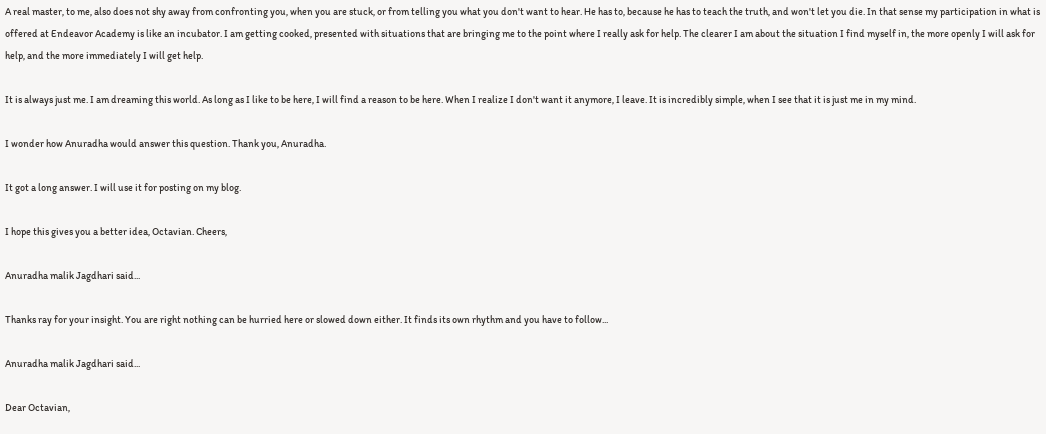A real master, to me, also does not shy away from confronting you, when you are stuck, or from telling you what you don't want to hear. He has to, because he has to teach the truth, and won't let you die. In that sense my participation in what is offered at Endeavor Academy is like an incubator. I am getting cooked, presented with situations that are bringing me to the point where I really ask for help. The clearer I am about the situation I find myself in, the more openly I will ask for help, and the more immediately I will get help.

It is always just me. I am dreaming this world. As long as I like to be here, I will find a reason to be here. When I realize I don't want it anymore, I leave. It is incredibly simple, when I see that it is just me in my mind.

I wonder how Anuradha would answer this question. Thank you, Anuradha.

It got a long answer. I will use it for posting on my blog.

I hope this gives you a better idea, Octavian. Cheers,

Anuradha malik Jagdhari said...

Thanks ray for your insight. You are right nothing can be hurried here or slowed down either. It finds its own rhythm and you have to follow...

Anuradha malik Jagdhari said...

Dear Octavian,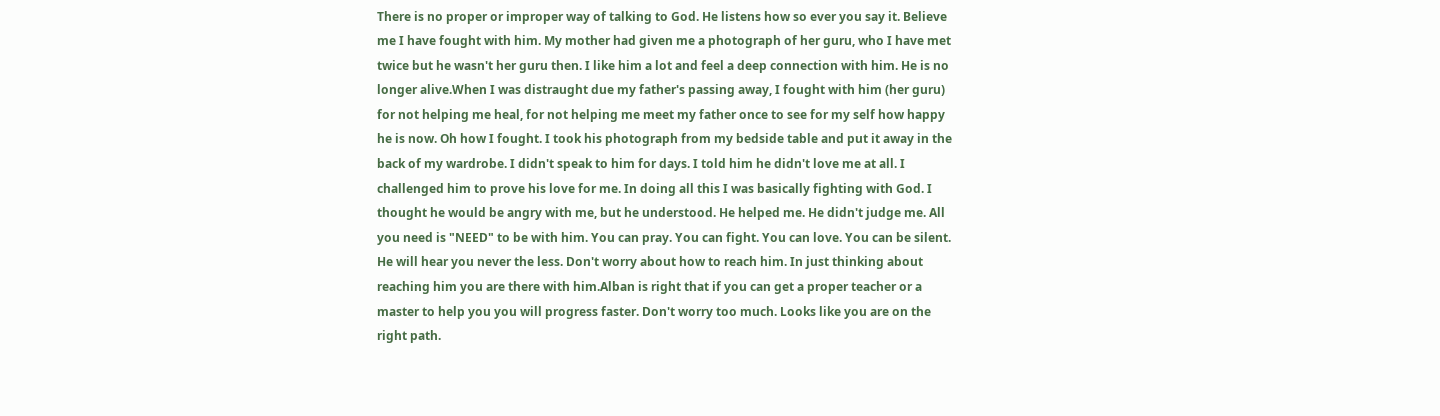There is no proper or improper way of talking to God. He listens how so ever you say it. Believe me I have fought with him. My mother had given me a photograph of her guru, who I have met twice but he wasn't her guru then. I like him a lot and feel a deep connection with him. He is no longer alive.When I was distraught due my father's passing away, I fought with him (her guru) for not helping me heal, for not helping me meet my father once to see for my self how happy he is now. Oh how I fought. I took his photograph from my bedside table and put it away in the back of my wardrobe. I didn't speak to him for days. I told him he didn't love me at all. I challenged him to prove his love for me. In doing all this I was basically fighting with God. I thought he would be angry with me, but he understood. He helped me. He didn't judge me. All you need is "NEED" to be with him. You can pray. You can fight. You can love. You can be silent. He will hear you never the less. Don't worry about how to reach him. In just thinking about reaching him you are there with him.Alban is right that if you can get a proper teacher or a master to help you you will progress faster. Don't worry too much. Looks like you are on the right path.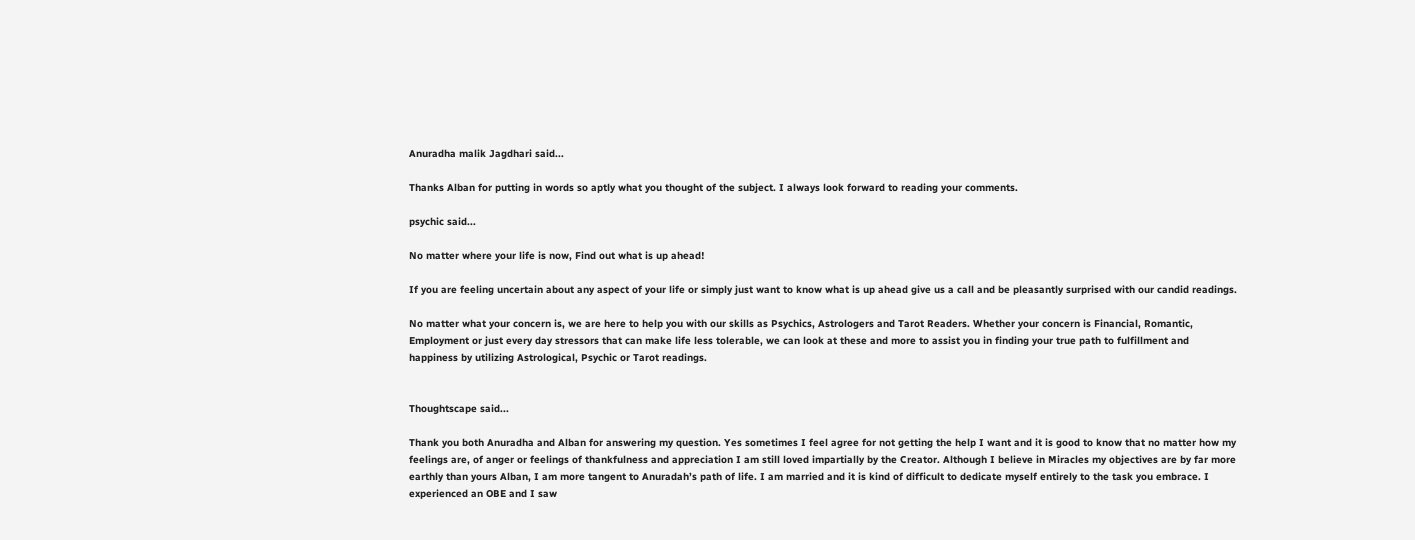Anuradha malik Jagdhari said...

Thanks Alban for putting in words so aptly what you thought of the subject. I always look forward to reading your comments.

psychic said...

No matter where your life is now, Find out what is up ahead!

If you are feeling uncertain about any aspect of your life or simply just want to know what is up ahead give us a call and be pleasantly surprised with our candid readings.

No matter what your concern is, we are here to help you with our skills as Psychics, Astrologers and Tarot Readers. Whether your concern is Financial, Romantic, Employment or just every day stressors that can make life less tolerable, we can look at these and more to assist you in finding your true path to fulfillment and happiness by utilizing Astrological, Psychic or Tarot readings.


Thoughtscape said...

Thank you both Anuradha and Alban for answering my question. Yes sometimes I feel agree for not getting the help I want and it is good to know that no matter how my feelings are, of anger or feelings of thankfulness and appreciation I am still loved impartially by the Creator. Although I believe in Miracles my objectives are by far more earthly than yours Alban, I am more tangent to Anuradah’s path of life. I am married and it is kind of difficult to dedicate myself entirely to the task you embrace. I experienced an OBE and I saw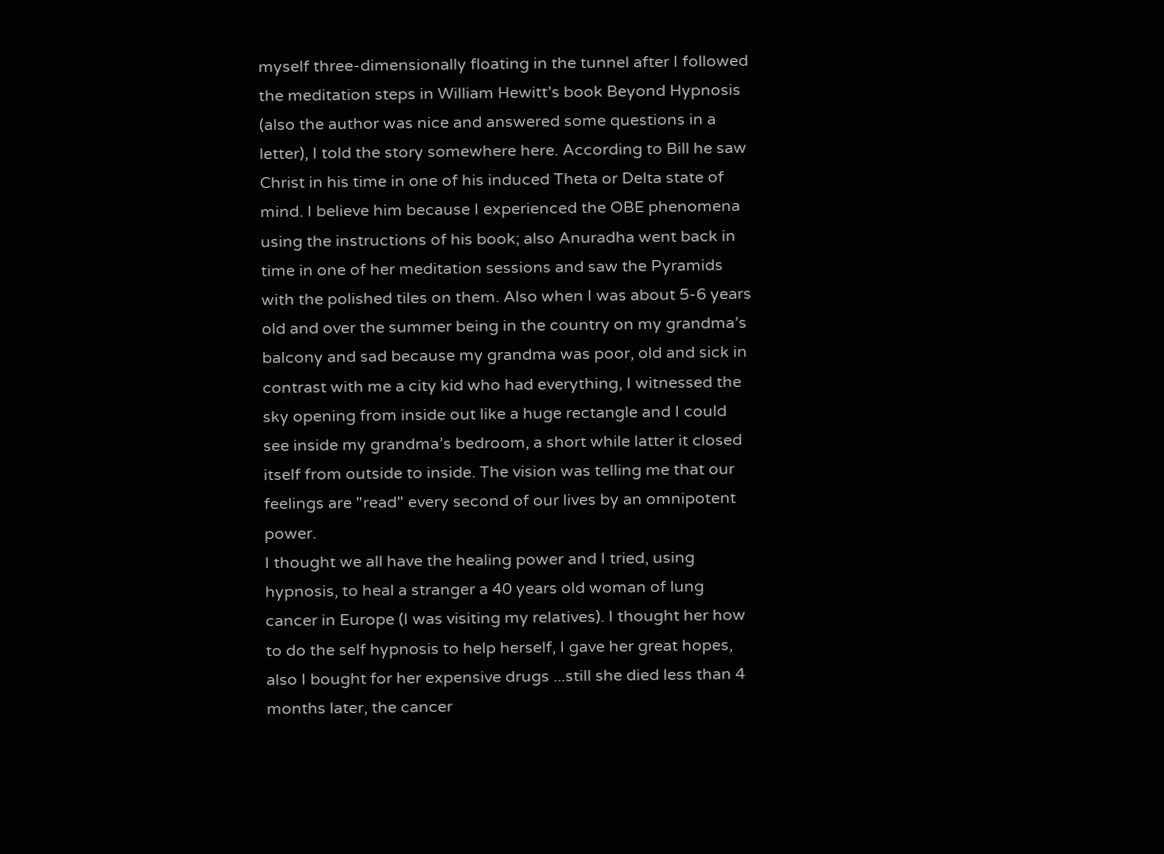myself three-dimensionally floating in the tunnel after I followed the meditation steps in William Hewitt’s book Beyond Hypnosis (also the author was nice and answered some questions in a letter), I told the story somewhere here. According to Bill he saw Christ in his time in one of his induced Theta or Delta state of mind. I believe him because I experienced the OBE phenomena using the instructions of his book; also Anuradha went back in time in one of her meditation sessions and saw the Pyramids with the polished tiles on them. Also when I was about 5-6 years old and over the summer being in the country on my grandma’s balcony and sad because my grandma was poor, old and sick in contrast with me a city kid who had everything, I witnessed the sky opening from inside out like a huge rectangle and I could see inside my grandma’s bedroom, a short while latter it closed itself from outside to inside. The vision was telling me that our feelings are "read" every second of our lives by an omnipotent power.
I thought we all have the healing power and I tried, using hypnosis, to heal a stranger a 40 years old woman of lung cancer in Europe (I was visiting my relatives). I thought her how to do the self hypnosis to help herself, I gave her great hopes, also I bought for her expensive drugs ...still she died less than 4 months later, the cancer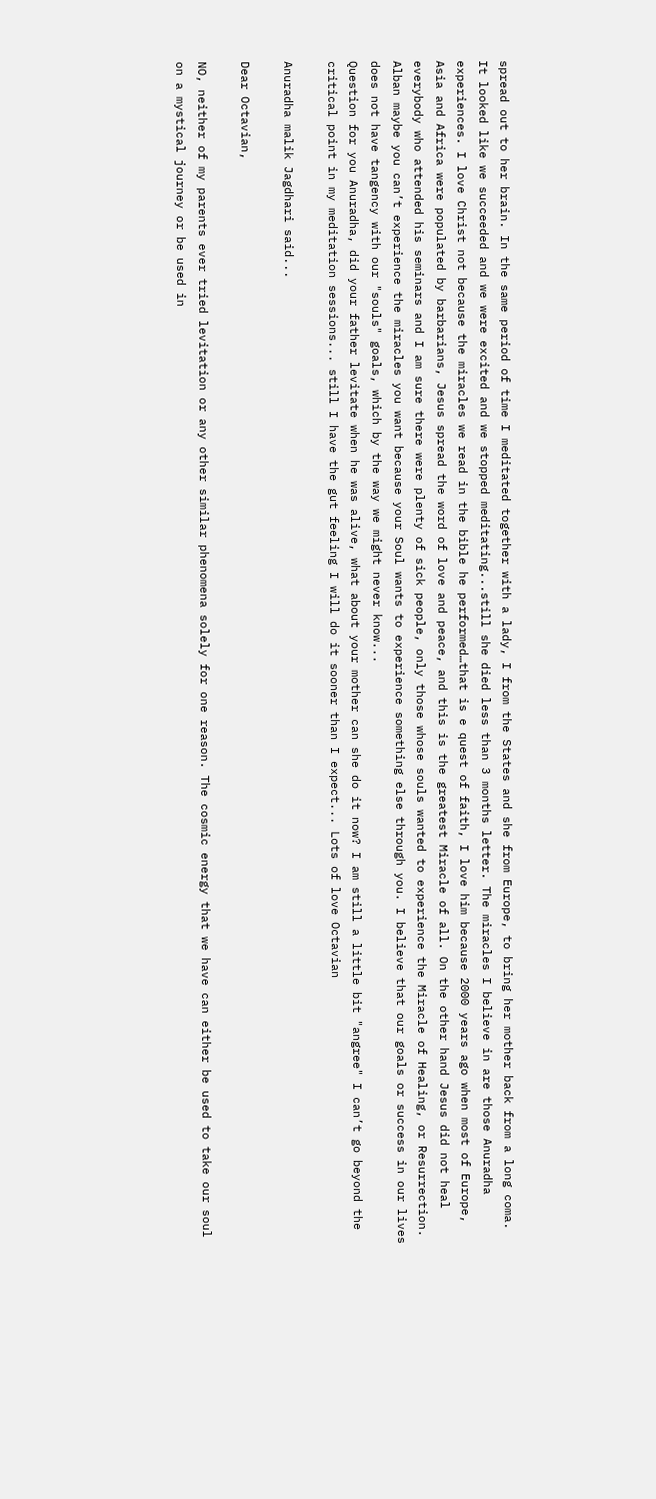spread out to her brain. In the same period of time I meditated together with a lady, I from the States and she from Europe, to bring her mother back from a long coma. It looked like we succeeded and we were excited and we stopped meditating...still she died less than 3 months letter. The miracles I believe in are those Anuradha experiences. I love Christ not because the miracles we read in the bible he performed…that is e quest of faith, I love him because 2000 years ago when most of Europe, Asia and Africa were populated by barbarians, Jesus spread the word of love and peace, and this is the greatest Miracle of all. On the other hand Jesus did not heal everybody who attended his seminars and I am sure there were plenty of sick people, only those whose souls wanted to experience the Miracle of Healing, or Resurrection. Alban maybe you can’t experience the miracles you want because your Soul wants to experience something else through you. I believe that our goals or success in our lives does not have tangency with our "souls" goals, which by the way we might never know...
Question for you Anuradha, did your father levitate when he was alive, what about your mother can she do it now? I am still a little bit "angree" I can’t go beyond the critical point in my meditation sessions... still I have the gut feeling I will do it sooner than I expect... Lots of love Octavian

Anuradha malik Jagdhari said...

Dear Octavian,

NO, neither of my parents ever tried levitation or any other similar phenomena solely for one reason. The cosmic energy that we have can either be used to take our soul on a mystical journey or be used in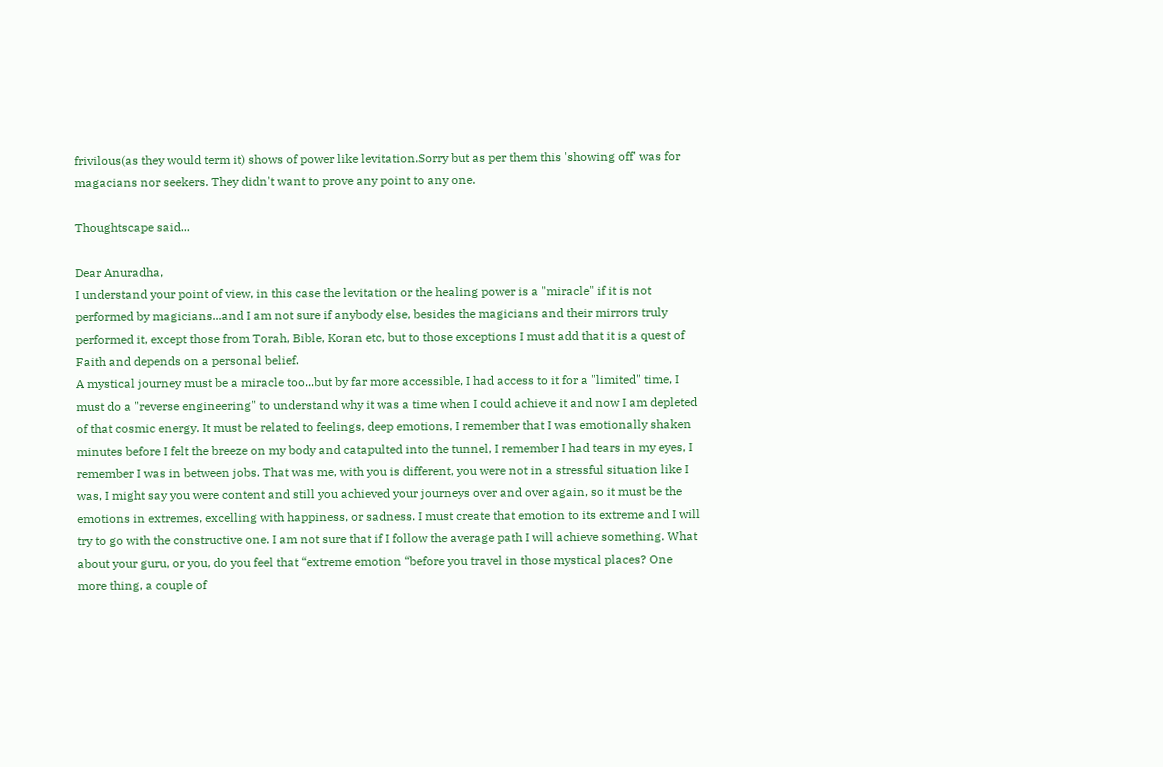frivilous(as they would term it) shows of power like levitation.Sorry but as per them this 'showing off' was for magacians nor seekers. They didn't want to prove any point to any one.

Thoughtscape said...

Dear Anuradha,
I understand your point of view, in this case the levitation or the healing power is a "miracle" if it is not performed by magicians...and I am not sure if anybody else, besides the magicians and their mirrors truly performed it, except those from Torah, Bible, Koran etc, but to those exceptions I must add that it is a quest of Faith and depends on a personal belief.
A mystical journey must be a miracle too...but by far more accessible, I had access to it for a "limited" time, I must do a "reverse engineering" to understand why it was a time when I could achieve it and now I am depleted of that cosmic energy. It must be related to feelings, deep emotions, I remember that I was emotionally shaken minutes before I felt the breeze on my body and catapulted into the tunnel, I remember I had tears in my eyes, I remember I was in between jobs. That was me, with you is different, you were not in a stressful situation like I was, I might say you were content and still you achieved your journeys over and over again, so it must be the emotions in extremes, excelling with happiness, or sadness. I must create that emotion to its extreme and I will try to go with the constructive one. I am not sure that if I follow the average path I will achieve something. What about your guru, or you, do you feel that “extreme emotion “before you travel in those mystical places? One more thing, a couple of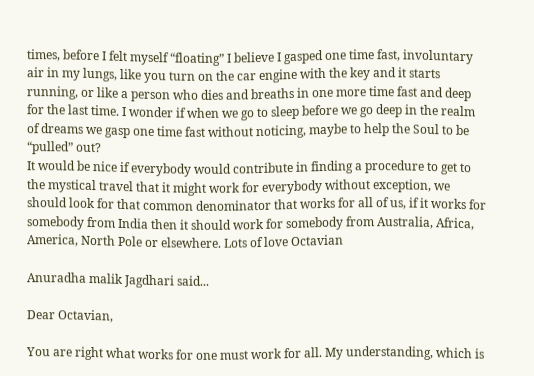times, before I felt myself “floating” I believe I gasped one time fast, involuntary air in my lungs, like you turn on the car engine with the key and it starts running, or like a person who dies and breaths in one more time fast and deep for the last time. I wonder if when we go to sleep before we go deep in the realm of dreams we gasp one time fast without noticing, maybe to help the Soul to be “pulled” out?
It would be nice if everybody would contribute in finding a procedure to get to the mystical travel that it might work for everybody without exception, we should look for that common denominator that works for all of us, if it works for somebody from India then it should work for somebody from Australia, Africa, America, North Pole or elsewhere. Lots of love Octavian

Anuradha malik Jagdhari said...

Dear Octavian,

You are right what works for one must work for all. My understanding, which is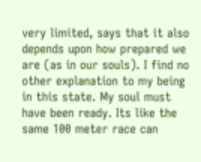very limited, says that it also depends upon how prepared we are (as in our souls). I find no other explanation to my being in this state. My soul must have been ready. Its like the same 100 meter race can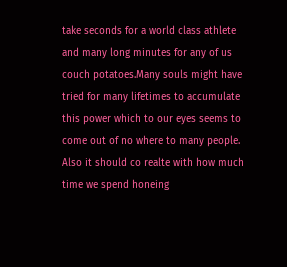take seconds for a world class athlete and many long minutes for any of us couch potatoes.Many souls might have tried for many lifetimes to accumulate this power which to our eyes seems to come out of no where to many people. Also it should co realte with how much time we spend honeing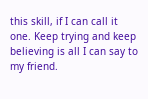this skill, if I can call it one. Keep trying and keep believing is all I can say to my friend.